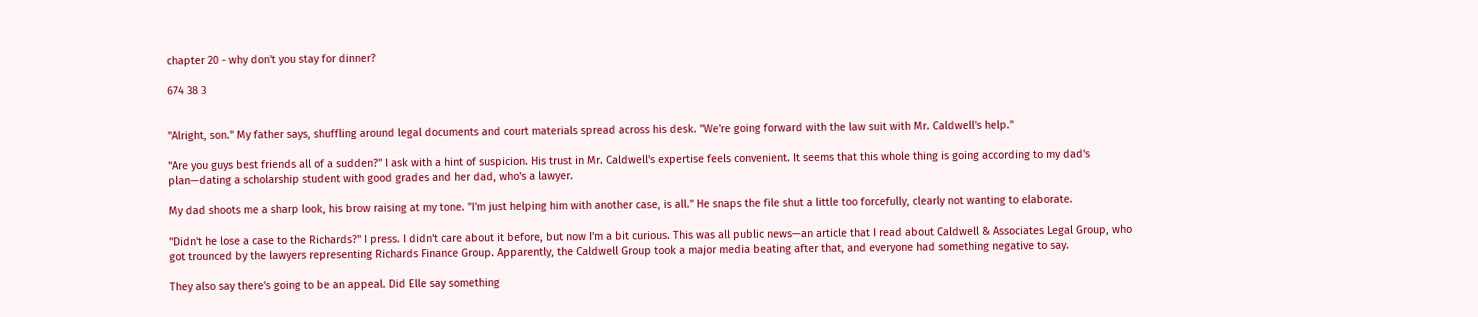chapter 20 - why don't you stay for dinner?

674 38 3


"Alright, son." My father says, shuffling around legal documents and court materials spread across his desk. "We're going forward with the law suit with Mr. Caldwell's help."

"Are you guys best friends all of a sudden?" I ask with a hint of suspicion. His trust in Mr. Caldwell's expertise feels convenient. It seems that this whole thing is going according to my dad's plan—dating a scholarship student with good grades and her dad, who's a lawyer.

My dad shoots me a sharp look, his brow raising at my tone. "I'm just helping him with another case, is all." He snaps the file shut a little too forcefully, clearly not wanting to elaborate.

"Didn't he lose a case to the Richards?" I press. I didn't care about it before, but now I'm a bit curious. This was all public news—an article that I read about Caldwell & Associates Legal Group, who got trounced by the lawyers representing Richards Finance Group. Apparently, the Caldwell Group took a major media beating after that, and everyone had something negative to say.

They also say there's going to be an appeal. Did Elle say something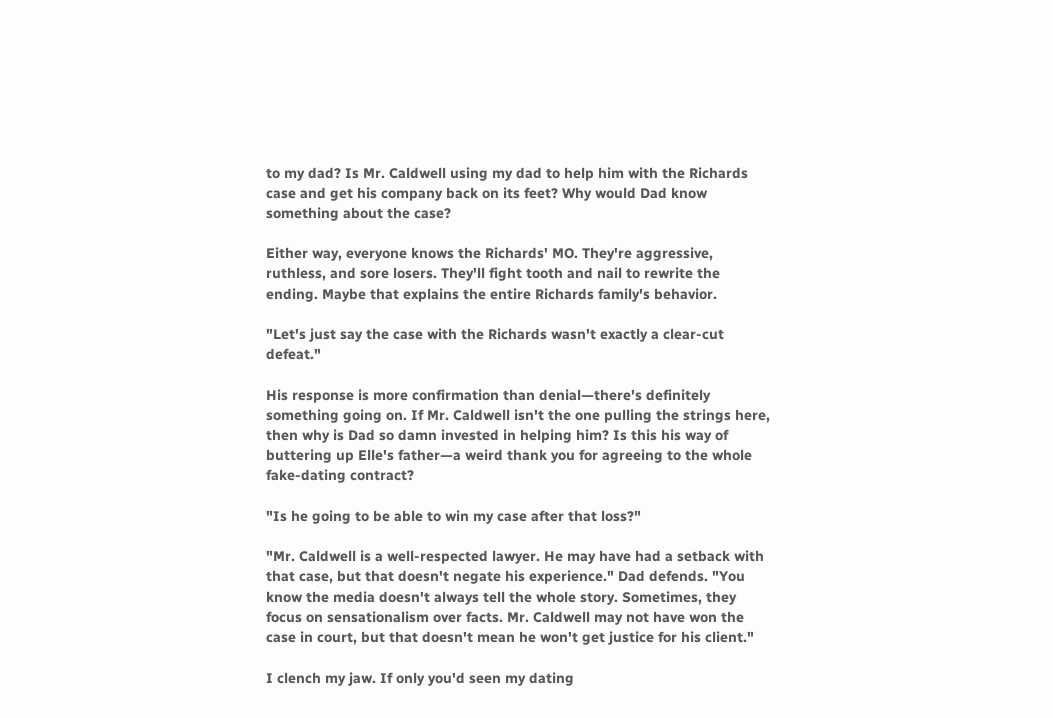to my dad? Is Mr. Caldwell using my dad to help him with the Richards case and get his company back on its feet? Why would Dad know something about the case?

Either way, everyone knows the Richards' MO. They're aggressive, ruthless, and sore losers. They'll fight tooth and nail to rewrite the ending. Maybe that explains the entire Richards family's behavior.

"Let's just say the case with the Richards wasn't exactly a clear-cut defeat."

His response is more confirmation than denial—there's definitely something going on. If Mr. Caldwell isn't the one pulling the strings here, then why is Dad so damn invested in helping him? Is this his way of buttering up Elle's father—a weird thank you for agreeing to the whole fake-dating contract?

"Is he going to be able to win my case after that loss?"

"Mr. Caldwell is a well-respected lawyer. He may have had a setback with that case, but that doesn't negate his experience." Dad defends. "You know the media doesn't always tell the whole story. Sometimes, they focus on sensationalism over facts. Mr. Caldwell may not have won the case in court, but that doesn't mean he won't get justice for his client."

I clench my jaw. If only you'd seen my dating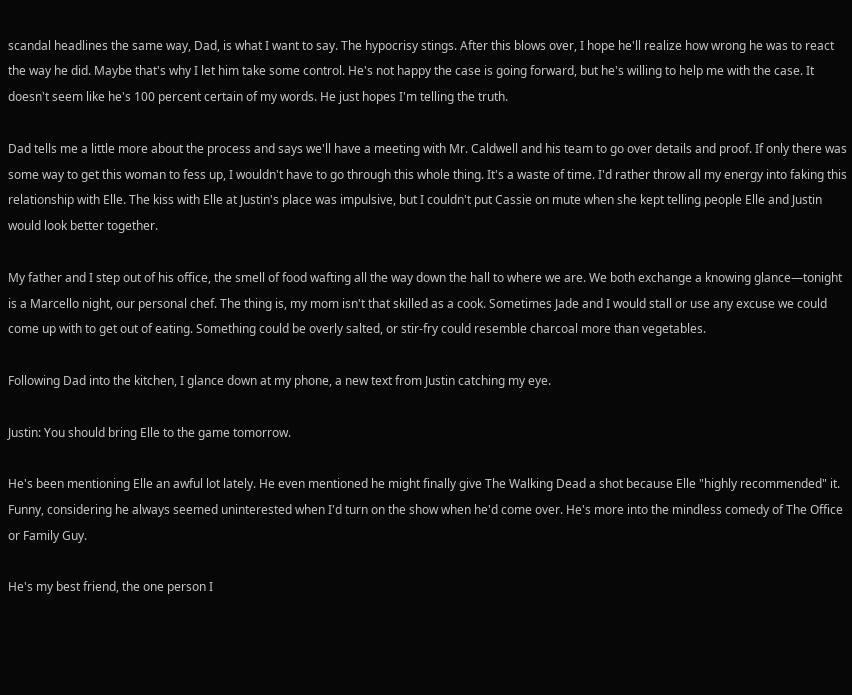scandal headlines the same way, Dad, is what I want to say. The hypocrisy stings. After this blows over, I hope he'll realize how wrong he was to react the way he did. Maybe that's why I let him take some control. He's not happy the case is going forward, but he's willing to help me with the case. It doesn't seem like he's 100 percent certain of my words. He just hopes I'm telling the truth.

Dad tells me a little more about the process and says we'll have a meeting with Mr. Caldwell and his team to go over details and proof. If only there was some way to get this woman to fess up, I wouldn't have to go through this whole thing. It's a waste of time. I'd rather throw all my energy into faking this relationship with Elle. The kiss with Elle at Justin's place was impulsive, but I couldn't put Cassie on mute when she kept telling people Elle and Justin would look better together.

My father and I step out of his office, the smell of food wafting all the way down the hall to where we are. We both exchange a knowing glance—tonight is a Marcello night, our personal chef. The thing is, my mom isn't that skilled as a cook. Sometimes Jade and I would stall or use any excuse we could come up with to get out of eating. Something could be overly salted, or stir-fry could resemble charcoal more than vegetables.

Following Dad into the kitchen, I glance down at my phone, a new text from Justin catching my eye.

Justin: You should bring Elle to the game tomorrow.

He's been mentioning Elle an awful lot lately. He even mentioned he might finally give The Walking Dead a shot because Elle "highly recommended" it. Funny, considering he always seemed uninterested when I'd turn on the show when he'd come over. He's more into the mindless comedy of The Office or Family Guy.

He's my best friend, the one person I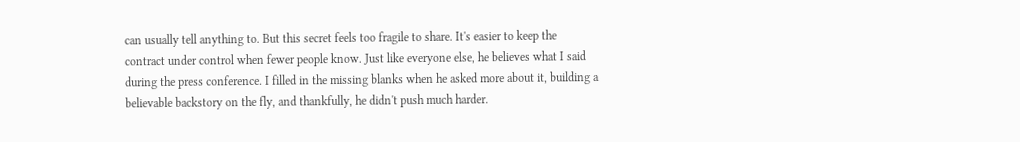can usually tell anything to. But this secret feels too fragile to share. It's easier to keep the contract under control when fewer people know. Just like everyone else, he believes what I said during the press conference. I filled in the missing blanks when he asked more about it, building a believable backstory on the fly, and thankfully, he didn't push much harder.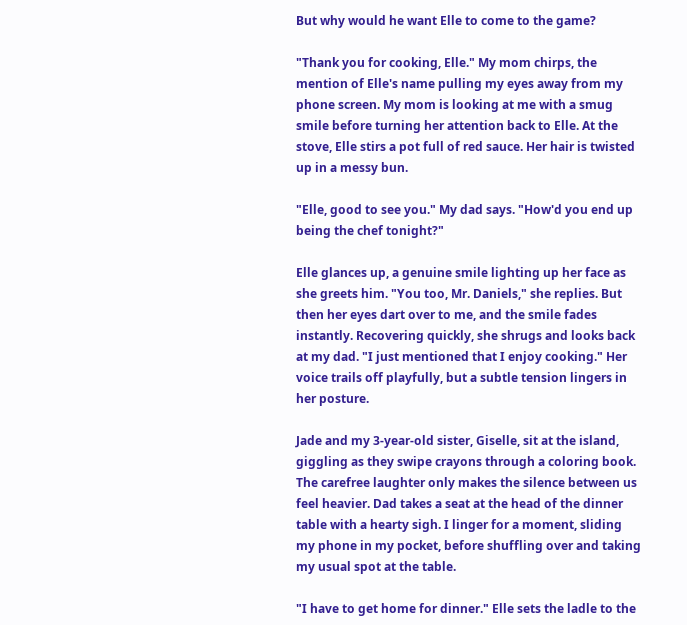But why would he want Elle to come to the game?

"Thank you for cooking, Elle." My mom chirps, the mention of Elle's name pulling my eyes away from my phone screen. My mom is looking at me with a smug smile before turning her attention back to Elle. At the stove, Elle stirs a pot full of red sauce. Her hair is twisted up in a messy bun.

"Elle, good to see you." My dad says. "How'd you end up being the chef tonight?"

Elle glances up, a genuine smile lighting up her face as she greets him. "You too, Mr. Daniels," she replies. But then her eyes dart over to me, and the smile fades instantly. Recovering quickly, she shrugs and looks back at my dad. "I just mentioned that I enjoy cooking." Her voice trails off playfully, but a subtle tension lingers in her posture.

Jade and my 3-year-old sister, Giselle, sit at the island, giggling as they swipe crayons through a coloring book. The carefree laughter only makes the silence between us feel heavier. Dad takes a seat at the head of the dinner table with a hearty sigh. I linger for a moment, sliding my phone in my pocket, before shuffling over and taking my usual spot at the table.

"I have to get home for dinner." Elle sets the ladle to the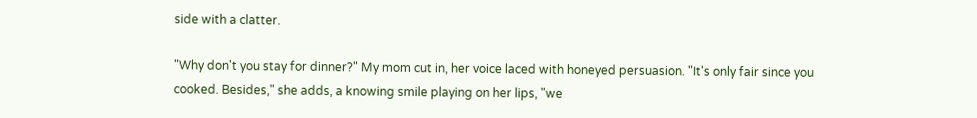side with a clatter.

"Why don't you stay for dinner?" My mom cut in, her voice laced with honeyed persuasion. "It's only fair since you cooked. Besides," she adds, a knowing smile playing on her lips, "we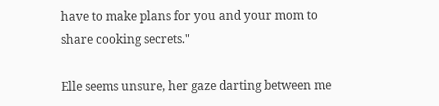have to make plans for you and your mom to share cooking secrets."

Elle seems unsure, her gaze darting between me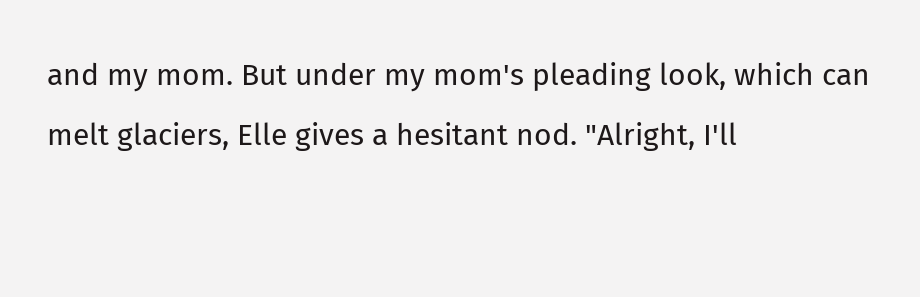and my mom. But under my mom's pleading look, which can melt glaciers, Elle gives a hesitant nod. "Alright, I'll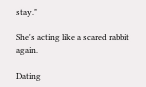stay."

She's acting like a scared rabbit again.

Dating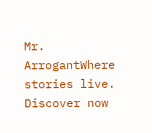Mr. ArrogantWhere stories live. Discover now